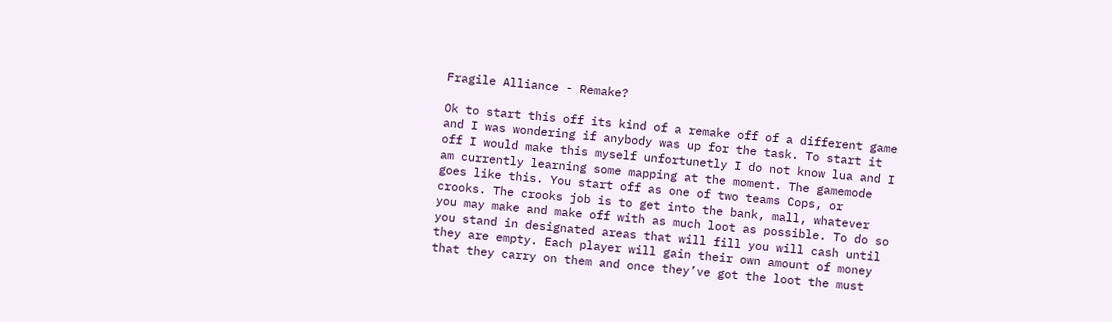Fragile Alliance - Remake?

Ok to start this off its kind of a remake off of a different game and I was wondering if anybody was up for the task. To start it off I would make this myself unfortunetly I do not know lua and I am currently learning some mapping at the moment. The gamemode goes like this. You start off as one of two teams Cops, or crooks. The crooks job is to get into the bank, mall, whatever you may make and make off with as much loot as possible. To do so you stand in designated areas that will fill you will cash until they are empty. Each player will gain their own amount of money that they carry on them and once they’ve got the loot the must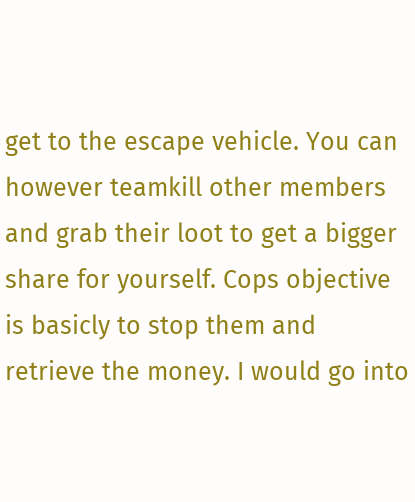get to the escape vehicle. You can however teamkill other members and grab their loot to get a bigger share for yourself. Cops objective is basicly to stop them and retrieve the money. I would go into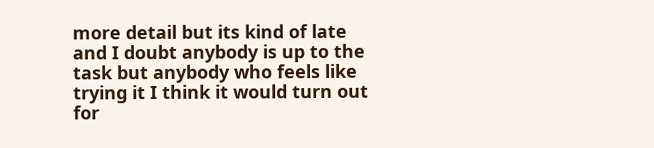more detail but its kind of late and I doubt anybody is up to the task but anybody who feels like trying it I think it would turn out for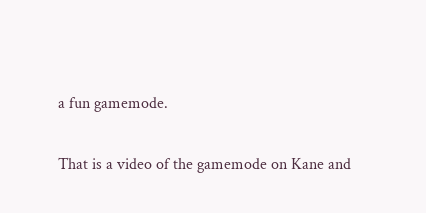a fun gamemode.

That is a video of the gamemode on Kane and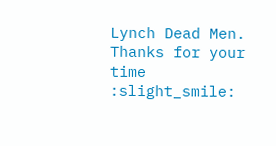Lynch Dead Men. Thanks for your time :slight_smile: